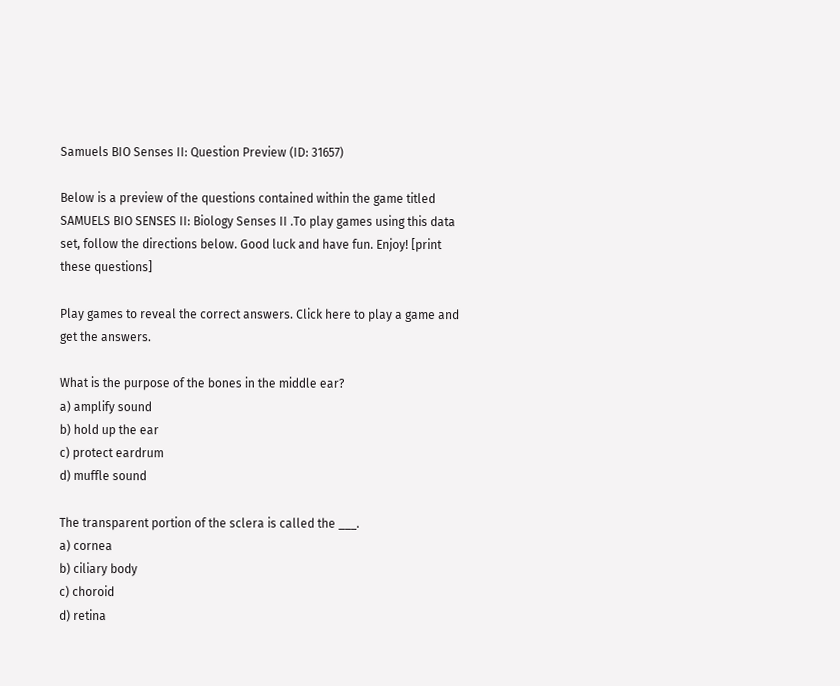Samuels BIO Senses II: Question Preview (ID: 31657)

Below is a preview of the questions contained within the game titled SAMUELS BIO SENSES II: Biology Senses II .To play games using this data set, follow the directions below. Good luck and have fun. Enjoy! [print these questions]

Play games to reveal the correct answers. Click here to play a game and get the answers.

What is the purpose of the bones in the middle ear?
a) amplify sound
b) hold up the ear
c) protect eardrum
d) muffle sound

The transparent portion of the sclera is called the ___.
a) cornea
b) ciliary body
c) choroid
d) retina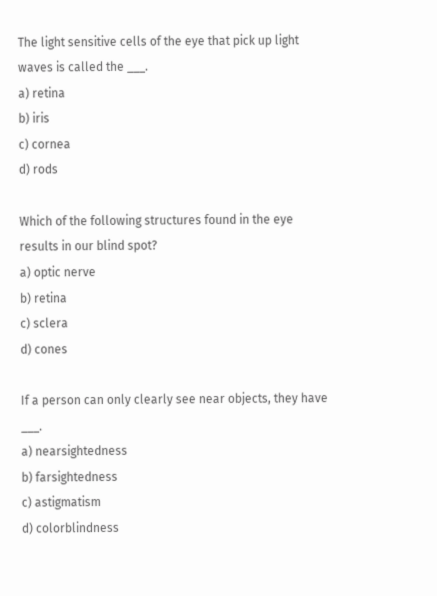The light sensitive cells of the eye that pick up light waves is called the ___.
a) retina
b) iris
c) cornea
d) rods

Which of the following structures found in the eye results in our blind spot?
a) optic nerve
b) retina
c) sclera
d) cones

If a person can only clearly see near objects, they have ___.
a) nearsightedness
b) farsightedness
c) astigmatism
d) colorblindness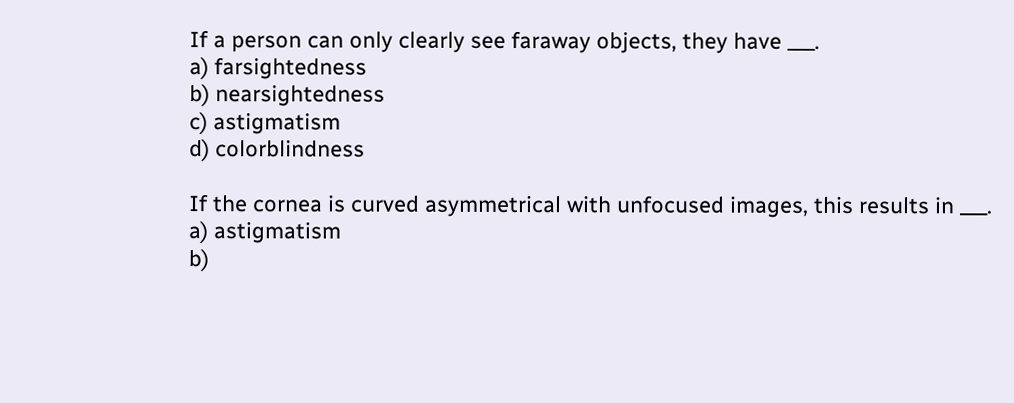If a person can only clearly see faraway objects, they have ___.
a) farsightedness
b) nearsightedness
c) astigmatism
d) colorblindness

If the cornea is curved asymmetrical with unfocused images, this results in ___.
a) astigmatism
b)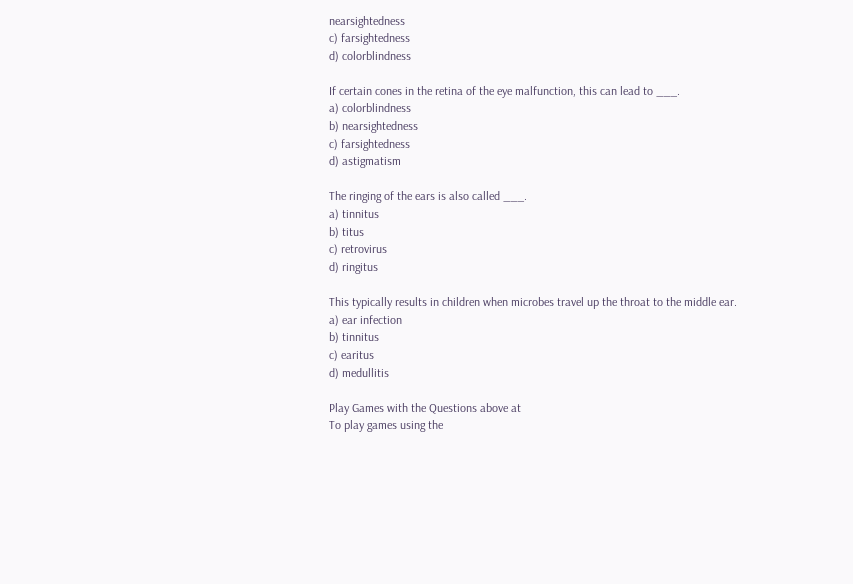nearsightedness
c) farsightedness
d) colorblindness

If certain cones in the retina of the eye malfunction, this can lead to ___.
a) colorblindness
b) nearsightedness
c) farsightedness
d) astigmatism

The ringing of the ears is also called ___.
a) tinnitus
b) titus
c) retrovirus
d) ringitus

This typically results in children when microbes travel up the throat to the middle ear.
a) ear infection
b) tinnitus
c) earitus
d) medullitis

Play Games with the Questions above at
To play games using the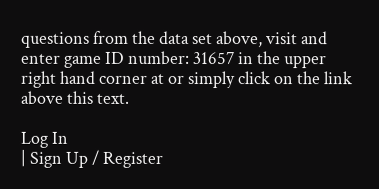questions from the data set above, visit and enter game ID number: 31657 in the upper right hand corner at or simply click on the link above this text.

Log In
| Sign Up / Register